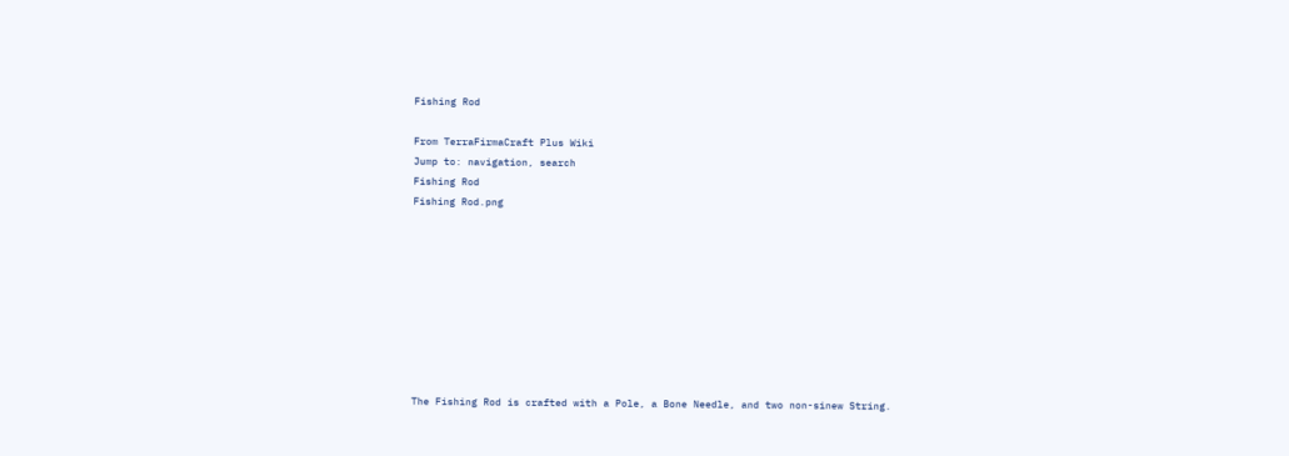Fishing Rod

From TerraFirmaCraft Plus Wiki
Jump to: navigation, search
Fishing Rod
Fishing Rod.png









The Fishing Rod is crafted with a Pole, a Bone Needle, and two non-sinew String.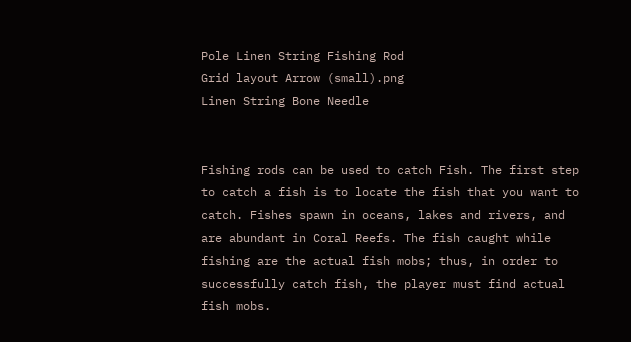Pole Linen String Fishing Rod
Grid layout Arrow (small).png
Linen String Bone Needle


Fishing rods can be used to catch Fish. The first step to catch a fish is to locate the fish that you want to catch. Fishes spawn in oceans, lakes and rivers, and are abundant in Coral Reefs. The fish caught while fishing are the actual fish mobs; thus, in order to successfully catch fish, the player must find actual fish mobs.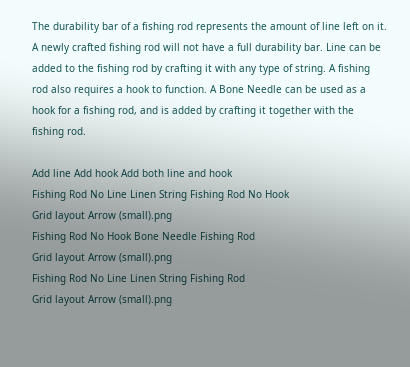The durability bar of a fishing rod represents the amount of line left on it. A newly crafted fishing rod will not have a full durability bar. Line can be added to the fishing rod by crafting it with any type of string. A fishing rod also requires a hook to function. A Bone Needle can be used as a hook for a fishing rod, and is added by crafting it together with the fishing rod.

Add line Add hook Add both line and hook
Fishing Rod No Line Linen String Fishing Rod No Hook
Grid layout Arrow (small).png
Fishing Rod No Hook Bone Needle Fishing Rod
Grid layout Arrow (small).png
Fishing Rod No Line Linen String Fishing Rod
Grid layout Arrow (small).png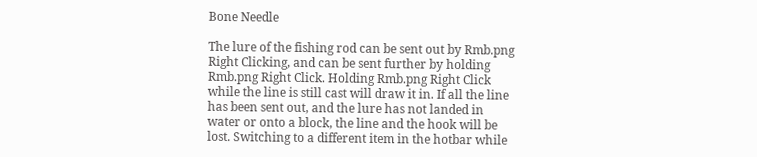Bone Needle

The lure of the fishing rod can be sent out by Rmb.png Right Clicking, and can be sent further by holding Rmb.png Right Click. Holding Rmb.png Right Click while the line is still cast will draw it in. If all the line has been sent out, and the lure has not landed in water or onto a block, the line and the hook will be lost. Switching to a different item in the hotbar while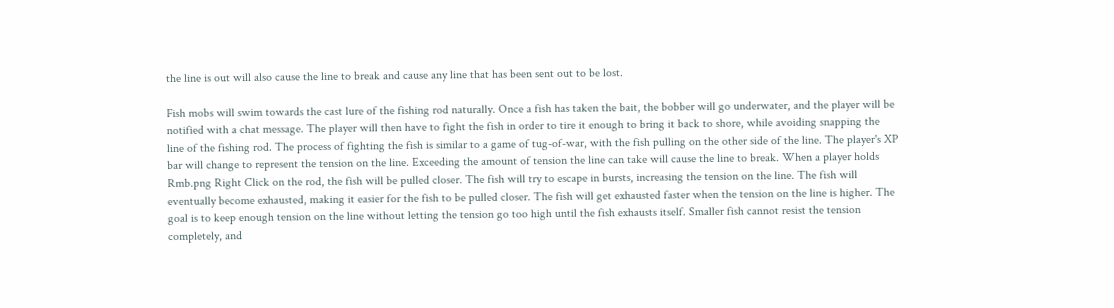the line is out will also cause the line to break and cause any line that has been sent out to be lost.

Fish mobs will swim towards the cast lure of the fishing rod naturally. Once a fish has taken the bait, the bobber will go underwater, and the player will be notified with a chat message. The player will then have to fight the fish in order to tire it enough to bring it back to shore, while avoiding snapping the line of the fishing rod. The process of fighting the fish is similar to a game of tug-of-war, with the fish pulling on the other side of the line. The player's XP bar will change to represent the tension on the line. Exceeding the amount of tension the line can take will cause the line to break. When a player holds Rmb.png Right Click on the rod, the fish will be pulled closer. The fish will try to escape in bursts, increasing the tension on the line. The fish will eventually become exhausted, making it easier for the fish to be pulled closer. The fish will get exhausted faster when the tension on the line is higher. The goal is to keep enough tension on the line without letting the tension go too high until the fish exhausts itself. Smaller fish cannot resist the tension completely, and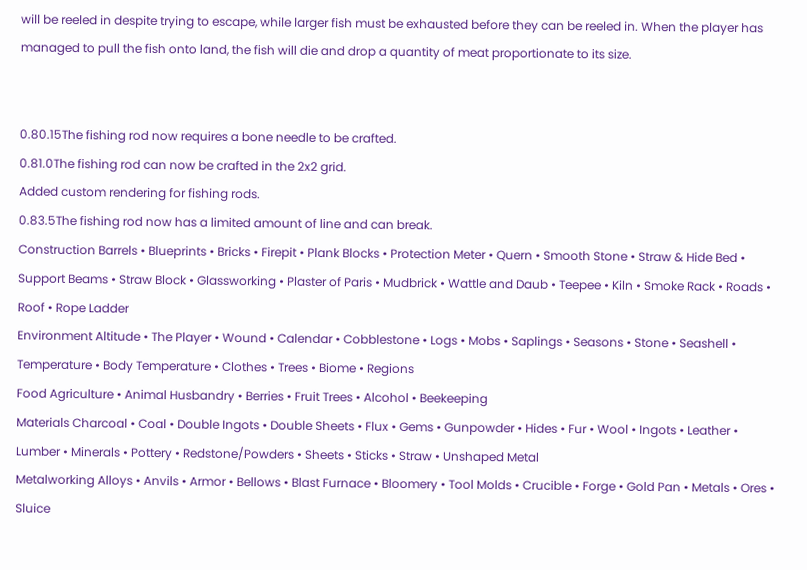will be reeled in despite trying to escape, while larger fish must be exhausted before they can be reeled in. When the player has managed to pull the fish onto land, the fish will die and drop a quantity of meat proportionate to its size.


0.80.15The fishing rod now requires a bone needle to be crafted.
0.81.0The fishing rod can now be crafted in the 2x2 grid.
Added custom rendering for fishing rods.
0.83.5The fishing rod now has a limited amount of line and can break.
Construction Barrels • Blueprints • Bricks • Firepit • Plank Blocks • Protection Meter • Quern • Smooth Stone • Straw & Hide Bed • Support Beams • Straw Block • Glassworking • Plaster of Paris • Mudbrick • Wattle and Daub • Teepee • Kiln • Smoke Rack • Roads • Roof • Rope Ladder
Environment Altitude • The Player • Wound • Calendar • Cobblestone • Logs • Mobs • Saplings • Seasons • Stone • Seashell • Temperature • Body Temperature • Clothes • Trees • Biome • Regions
Food Agriculture • Animal Husbandry • Berries • Fruit Trees • Alcohol • Beekeeping
Materials Charcoal • Coal • Double Ingots • Double Sheets • Flux • Gems • Gunpowder • Hides • Fur • Wool • Ingots • Leather • Lumber • Minerals • Pottery • Redstone/Powders • Sheets • Sticks • Straw • Unshaped Metal
Metalworking Alloys • Anvils • Armor • Bellows • Blast Furnace • Bloomery • Tool Molds • Crucible • Forge • Gold Pan • Metals • Ores • Sluice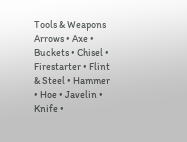Tools & Weapons Arrows • Axe • Buckets • Chisel • Firestarter • Flint & Steel • Hammer • Hoe • Javelin • Knife •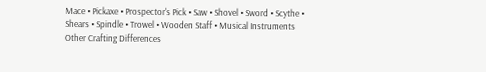Mace • Pickaxe • Prospector's Pick • Saw • Shovel • Sword • Scythe • Shears • Spindle • Trowel • Wooden Staff • Musical Instruments
Other Crafting Differences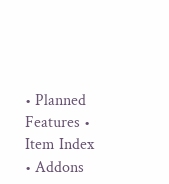• Planned Features • Item Index • Addons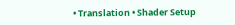• Translation • Shader Setup